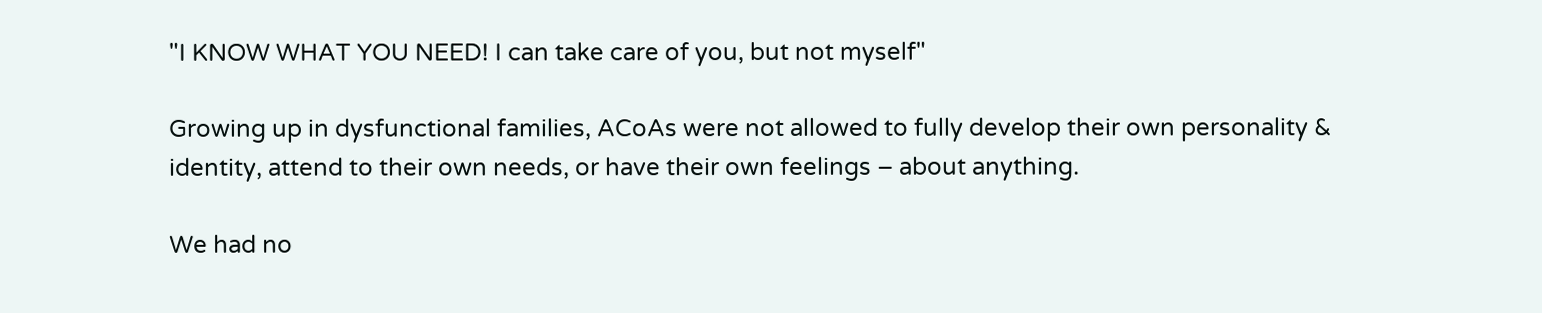"I KNOW WHAT YOU NEED! I can take care of you, but not myself"

Growing up in dysfunctional families, ACoAs were not allowed to fully develop their own personality & identity, attend to their own needs, or have their own feelings – about anything.

We had no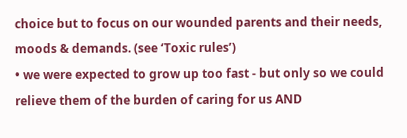choice but to focus on our wounded parents and their needs, moods & demands. (see ‘Toxic rules’)
• we were expected to grow up too fast - but only so we could relieve them of the burden of caring for us AND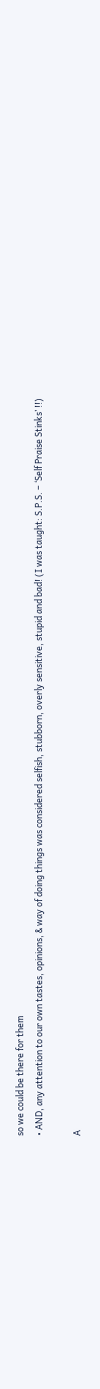so we could be there for them
• AND, any attention to our own tastes, opinions, & way of doing things was considered selfish, stubborn, overly sensitive, stupid and bad! (I was taught: S.P.S. – ‘Self Praise Stinks’ !!)

A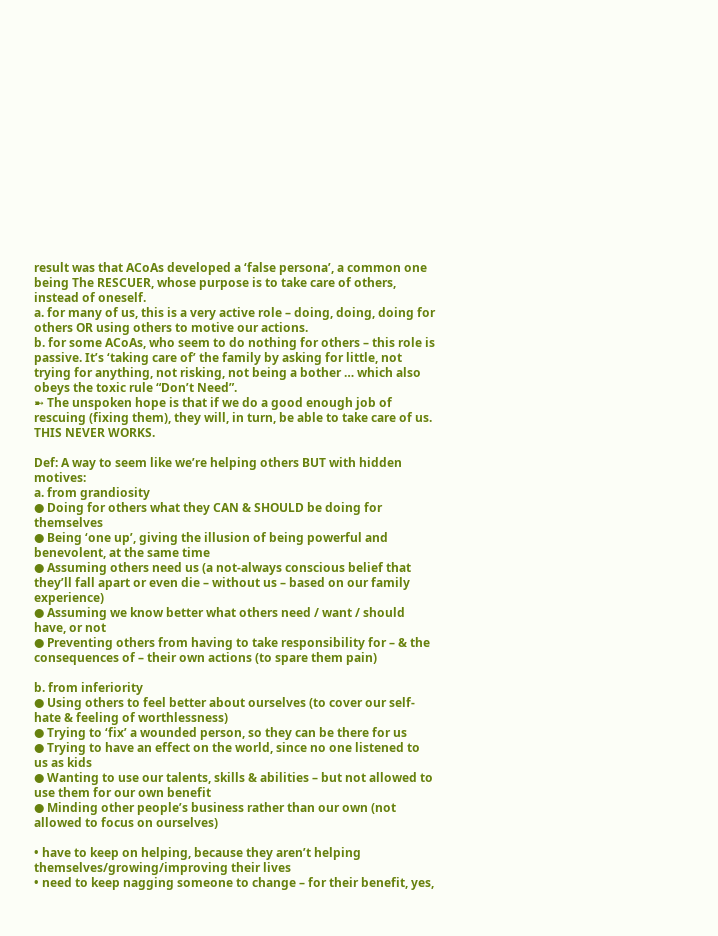result was that ACoAs developed a ‘false persona’, a common one being The RESCUER, whose purpose is to take care of others, instead of oneself.
a. for many of us, this is a very active role – doing, doing, doing for others OR using others to motive our actions.
b. for some ACoAs, who seem to do nothing for others – this role is passive. It’s ‘taking care of’ the family by asking for little, not trying for anything, not risking, not being a bother … which also obeys the toxic rule “Don’t Need”.
➼ The unspoken hope is that if we do a good enough job of rescuing (fixing them), they will, in turn, be able to take care of us. THIS NEVER WORKS.

Def: A way to seem like we’re helping others BUT with hidden motives:
a. from grandiosity
● Doing for others what they CAN & SHOULD be doing for themselves
● Being ‘one up’, giving the illusion of being powerful and benevolent, at the same time
● Assuming others need us (a not-always conscious belief that they’ll fall apart or even die – without us – based on our family experience)
● Assuming we know better what others need / want / should have, or not
● Preventing others from having to take responsibility for – & the consequences of – their own actions (to spare them pain)

b. from inferiority
● Using others to feel better about ourselves (to cover our self-hate & feeling of worthlessness)
● Trying to ‘fix’ a wounded person, so they can be there for us
● Trying to have an effect on the world, since no one listened to us as kids
● Wanting to use our talents, skills & abilities – but not allowed to use them for our own benefit
● Minding other people’s business rather than our own (not allowed to focus on ourselves)

• have to keep on helping, because they aren’t helping themselves/growing/improving their lives
• need to keep nagging someone to change – for their benefit, yes,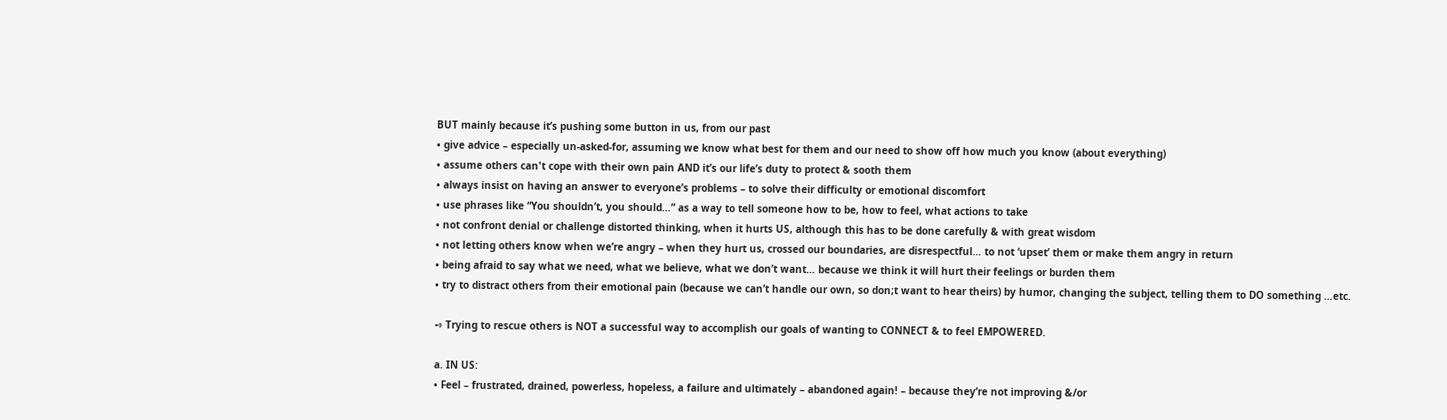BUT mainly because it’s pushing some button in us, from our past
• give advice – especially un-asked-for, assuming we know what best for them and our need to show off how much you know (about everything)
• assume others can't cope with their own pain AND it’s our life’s duty to protect & sooth them
• always insist on having an answer to everyone’s problems – to solve their difficulty or emotional discomfort
• use phrases like “You shouldn’t, you should…” as a way to tell someone how to be, how to feel, what actions to take
• not confront denial or challenge distorted thinking, when it hurts US, although this has to be done carefully & with great wisdom
• not letting others know when we’re angry – when they hurt us, crossed our boundaries, are disrespectful… to not ‘upset’ them or make them angry in return
• being afraid to say what we need, what we believe, what we don’t want… because we think it will hurt their feelings or burden them
• try to distract others from their emotional pain (because we can’t handle our own, so don;t want to hear theirs) by humor, changing the subject, telling them to DO something …etc.

➺ Trying to rescue others is NOT a successful way to accomplish our goals of wanting to CONNECT & to feel EMPOWERED.

a. IN US:
• Feel – frustrated, drained, powerless, hopeless, a failure and ultimately – abandoned again! – because they’re not improving &/or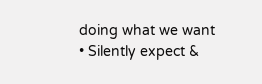doing what we want
• Silently expect &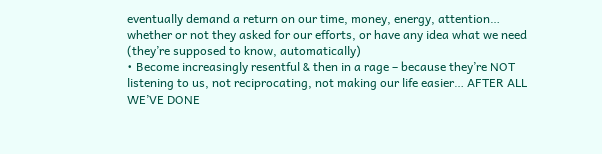eventually demand a return on our time, money, energy, attention… whether or not they asked for our efforts, or have any idea what we need (they’re supposed to know, automatically)
• Become increasingly resentful & then in a rage – because they’re NOT listening to us, not reciprocating, not making our life easier… AFTER ALL WE’VE DONE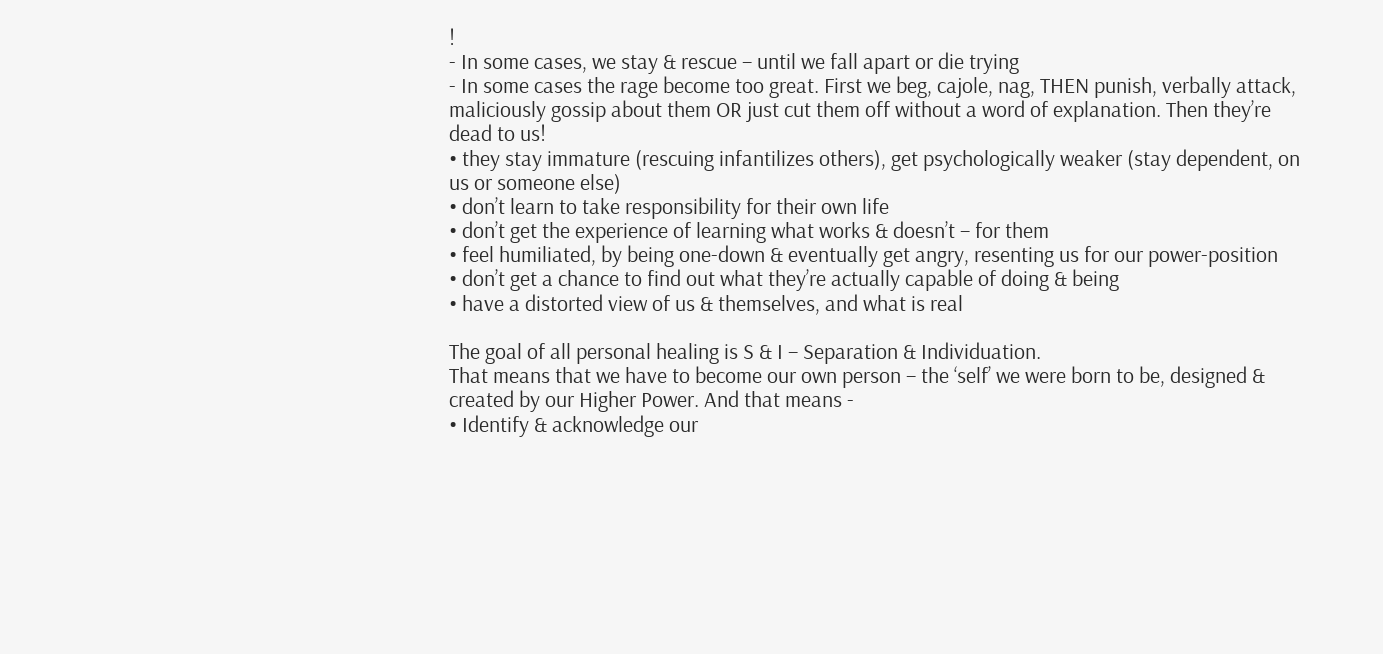!
- In some cases, we stay & rescue – until we fall apart or die trying
- In some cases the rage become too great. First we beg, cajole, nag, THEN punish, verbally attack, maliciously gossip about them OR just cut them off without a word of explanation. Then they’re dead to us!
• they stay immature (rescuing infantilizes others), get psychologically weaker (stay dependent, on us or someone else)
• don’t learn to take responsibility for their own life
• don’t get the experience of learning what works & doesn’t – for them
• feel humiliated, by being one-down & eventually get angry, resenting us for our power-position
• don’t get a chance to find out what they’re actually capable of doing & being
• have a distorted view of us & themselves, and what is real

The goal of all personal healing is S & I – Separation & Individuation.
That means that we have to become our own person – the ‘self’ we were born to be, designed & created by our Higher Power. And that means -
• Identify & acknowledge our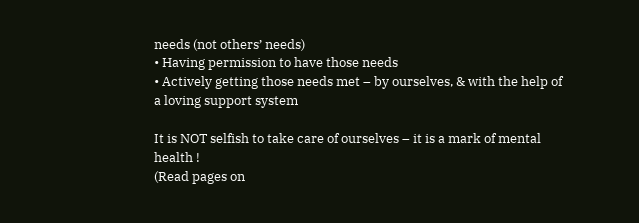needs (not others’ needs)
• Having permission to have those needs
• Actively getting those needs met – by ourselves, & with the help of a loving support system

It is NOT selfish to take care of ourselves – it is a mark of mental health !
(Read pages on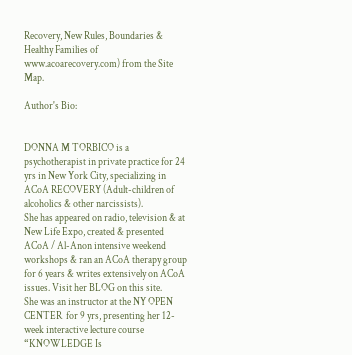Recovery, New Rules, Boundaries & Healthy Families of www.acoarecovery.com) from the Site Map.

Author's Bio:


DONNA M TORBICO is a psychotherapist in private practice for 24 yrs in New York City, specializing in ACoA RECOVERY (Adult-children of alcoholics & other narcissists).
She has appeared on radio, television & at New Life Expo, created & presented ACoA / Al-Anon intensive weekend workshops & ran an ACoA therapy group for 6 years & writes extensively on ACoA issues. Visit her BLOG on this site.
She was an instructor at the NY OPEN CENTER  for 9 yrs, presenting her 12-week interactive lecture course “KNOWLEDGE Is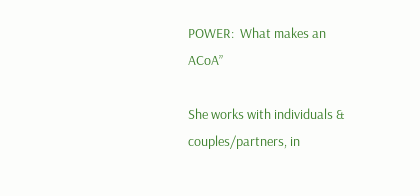POWER:  What makes an ACoA”

She works with individuals & couples/partners, in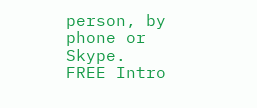person, by phone or Skype.
FREE Intro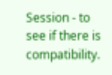Session - to see if there is compatibility.